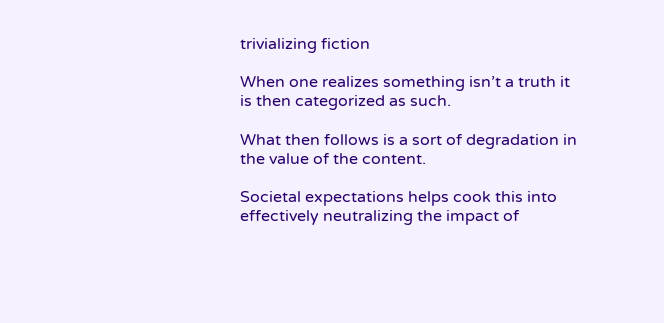trivializing fiction

When one realizes something isn’t a truth it is then categorized as such.

What then follows is a sort of degradation in the value of the content.

Societal expectations helps cook this into effectively neutralizing the impact of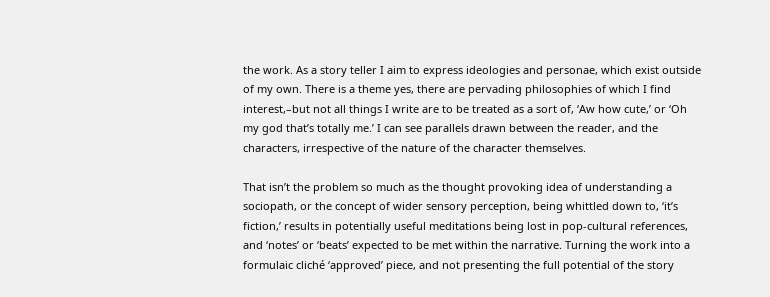the work. As a story teller I aim to express ideologies and personae, which exist outside of my own. There is a theme yes, there are pervading philosophies of which I find interest,–but not all things I write are to be treated as a sort of, ‘Aw how cute,’ or ‘Oh my god that’s totally me.’ I can see parallels drawn between the reader, and the characters, irrespective of the nature of the character themselves.

That isn’t the problem so much as the thought provoking idea of understanding a sociopath, or the concept of wider sensory perception, being whittled down to, ‘it’s fiction,’ results in potentially useful meditations being lost in pop-cultural references, and ‘notes’ or ‘beats’ expected to be met within the narrative. Turning the work into a formulaic cliché ‘approved’ piece, and not presenting the full potential of the story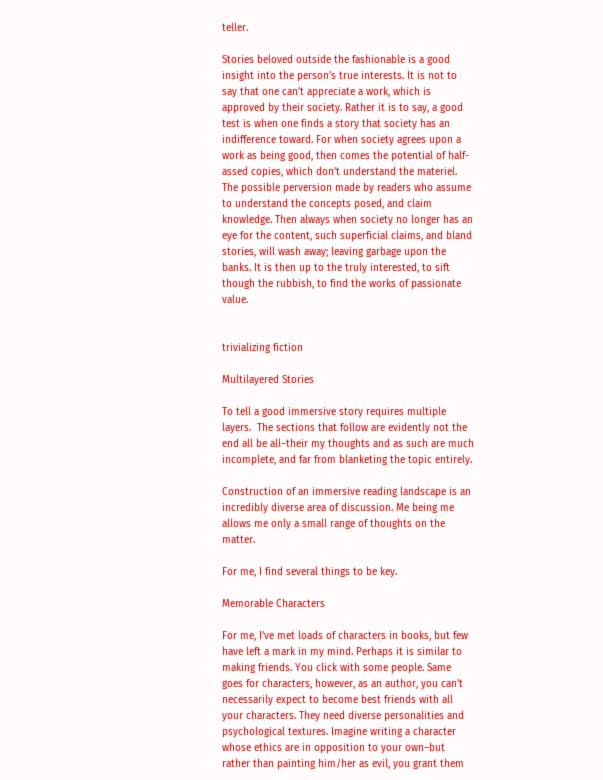teller.

Stories beloved outside the fashionable is a good insight into the person’s true interests. It is not to say that one can’t appreciate a work, which is approved by their society. Rather it is to say, a good test is when one finds a story that society has an indifference toward. For when society agrees upon a work as being good, then comes the potential of half-assed copies, which don’t understand the materiel. The possible perversion made by readers who assume to understand the concepts posed, and claim knowledge. Then always when society no longer has an eye for the content, such superficial claims, and bland stories, will wash away; leaving garbage upon the banks. It is then up to the truly interested, to sift though the rubbish, to find the works of passionate value.


trivializing fiction

Multilayered Stories

To tell a good immersive story requires multiple layers.  The sections that follow are evidently not the end all be all–their my thoughts and as such are much incomplete, and far from blanketing the topic entirely.

Construction of an immersive reading landscape is an incredibly diverse area of discussion. Me being me allows me only a small range of thoughts on the matter.

For me, I find several things to be key.

Memorable Characters

For me, I’ve met loads of characters in books, but few have left a mark in my mind. Perhaps it is similar to making friends. You click with some people. Same goes for characters, however, as an author, you can’t necessarily expect to become best friends with all your characters. They need diverse personalities and psychological textures. Imagine writing a character whose ethics are in opposition to your own–but rather than painting him/her as evil, you grant them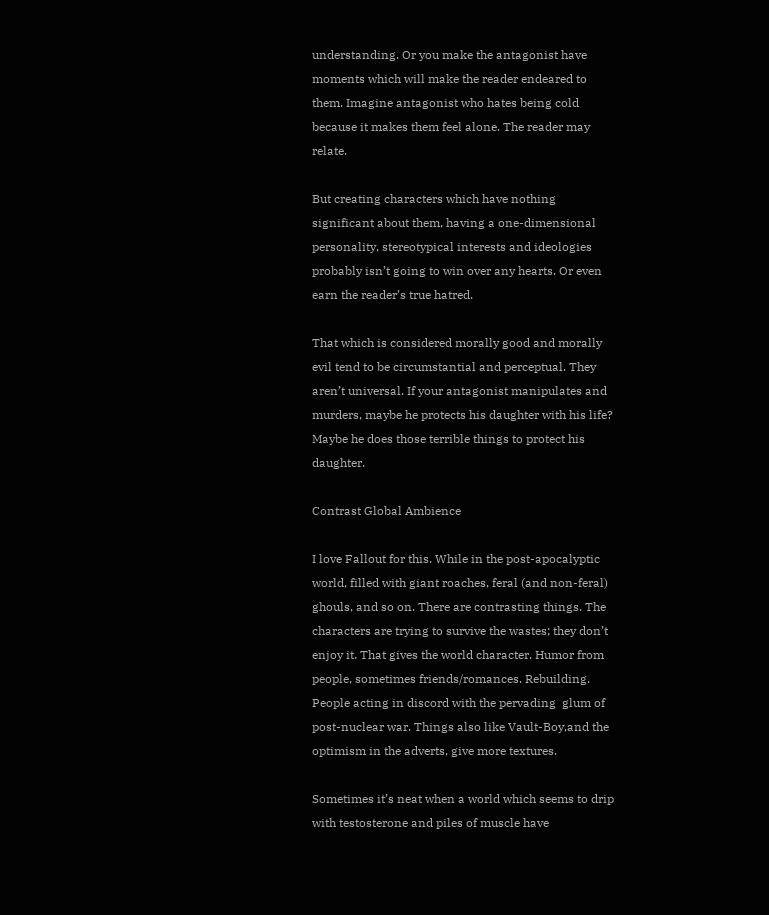understanding. Or you make the antagonist have moments which will make the reader endeared to them. Imagine antagonist who hates being cold because it makes them feel alone. The reader may relate.

But creating characters which have nothing significant about them, having a one-dimensional personality, stereotypical interests and ideologies probably isn’t going to win over any hearts. Or even earn the reader’s true hatred.

That which is considered morally good and morally evil tend to be circumstantial and perceptual. They aren’t universal. If your antagonist manipulates and murders, maybe he protects his daughter with his life? Maybe he does those terrible things to protect his daughter.

Contrast Global Ambience

I love Fallout for this. While in the post-apocalyptic world, filled with giant roaches, feral (and non-feral) ghouls, and so on. There are contrasting things. The characters are trying to survive the wastes; they don’t enjoy it. That gives the world character. Humor from people, sometimes friends/romances. Rebuilding. People acting in discord with the pervading  glum of post-nuclear war. Things also like Vault-Boy,and the optimism in the adverts, give more textures.

Sometimes it’s neat when a world which seems to drip with testosterone and piles of muscle have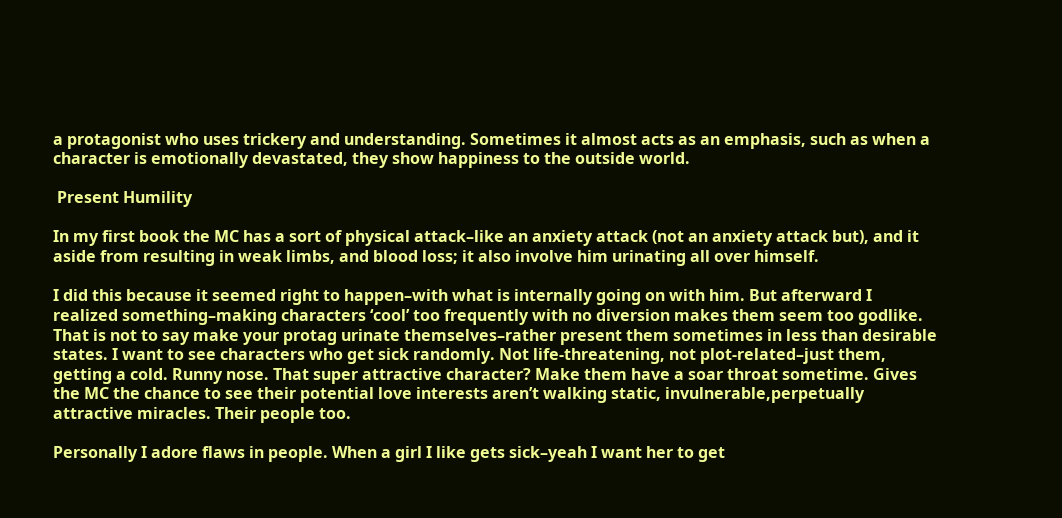a protagonist who uses trickery and understanding. Sometimes it almost acts as an emphasis, such as when a character is emotionally devastated, they show happiness to the outside world.

 Present Humility

In my first book the MC has a sort of physical attack–like an anxiety attack (not an anxiety attack but), and it aside from resulting in weak limbs, and blood loss; it also involve him urinating all over himself.

I did this because it seemed right to happen–with what is internally going on with him. But afterward I realized something–making characters ‘cool’ too frequently with no diversion makes them seem too godlike. That is not to say make your protag urinate themselves–rather present them sometimes in less than desirable states. I want to see characters who get sick randomly. Not life-threatening, not plot-related–just them, getting a cold. Runny nose. That super attractive character? Make them have a soar throat sometime. Gives the MC the chance to see their potential love interests aren’t walking static, invulnerable,perpetually attractive miracles. Their people too.

Personally I adore flaws in people. When a girl I like gets sick–yeah I want her to get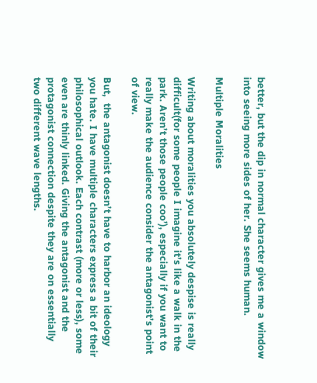better, but the dip in normal character gives me a window into seeing more sides of her. She seems human.

Multiple Moralities

Writing about moralities you absolutely despise is really difficult(for some people I imagine it’s like a walk in the park. Aren’t those people coo’), especially if you want to really make the audience consider the antagonist’s point of view.

But,  the antagonist doesn’t have to harbor an ideology you hate. I have multiple characters express a bit of their philosophical outlook. Each contrast (more or less), some even are thinly linked. Giving the antagonist and the protagonist connection despite they are on essentially two different wave lengths.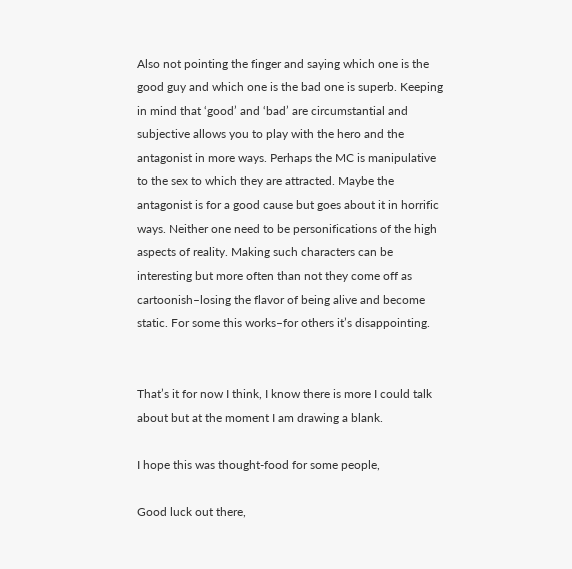Also not pointing the finger and saying which one is the good guy and which one is the bad one is superb. Keeping in mind that ‘good’ and ‘bad’ are circumstantial and subjective allows you to play with the hero and the antagonist in more ways. Perhaps the MC is manipulative to the sex to which they are attracted. Maybe the antagonist is for a good cause but goes about it in horrific ways. Neither one need to be personifications of the high aspects of reality. Making such characters can be interesting but more often than not they come off as cartoonish–losing the flavor of being alive and become static. For some this works–for others it’s disappointing.


That’s it for now I think, I know there is more I could talk about but at the moment I am drawing a blank.

I hope this was thought-food for some people,

Good luck out there,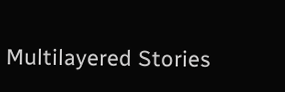Multilayered Stories